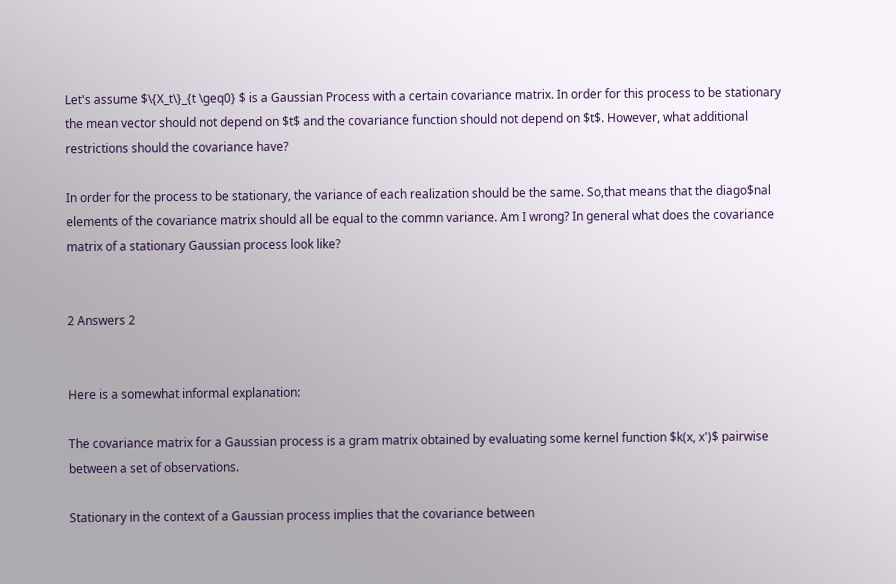Let's assume $\{X_t\}_{t \geq0} $ is a Gaussian Process with a certain covariance matrix. In order for this process to be stationary the mean vector should not depend on $t$ and the covariance function should not depend on $t$. However, what additional restrictions should the covariance have?

In order for the process to be stationary, the variance of each realization should be the same. So,that means that the diago$nal elements of the covariance matrix should all be equal to the commn variance. Am I wrong? In general what does the covariance matrix of a stationary Gaussian process look like?


2 Answers 2


Here is a somewhat informal explanation:

The covariance matrix for a Gaussian process is a gram matrix obtained by evaluating some kernel function $k(x, x')$ pairwise between a set of observations.

Stationary in the context of a Gaussian process implies that the covariance between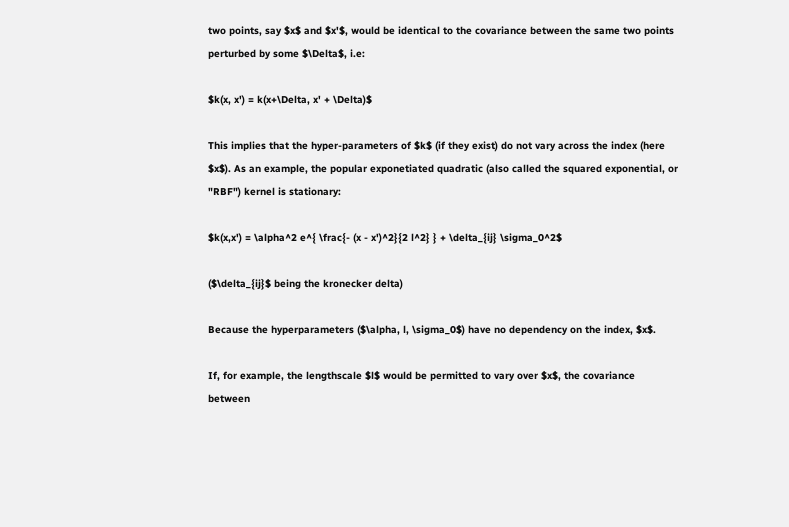two points, say $x$ and $x'$, would be identical to the covariance between the same two points perturbed by some $\Delta$, i.e:

$k(x, x') = k(x+\Delta, x' + \Delta)$

This implies that the hyper-parameters of $k$ (if they exist) do not vary across the index (here $x$). As an example, the popular exponetiated quadratic (also called the squared exponential, or "RBF") kernel is stationary:

$k(x,x') = \alpha^2 e^{ \frac{- (x - x')^2}{2 l^2} } + \delta_{ij} \sigma_0^2$

($\delta_{ij}$ being the kronecker delta)

Because the hyperparameters ($\alpha, l, \sigma_0$) have no dependency on the index, $x$.

If, for example, the lengthscale $l$ would be permitted to vary over $x$, the covariance between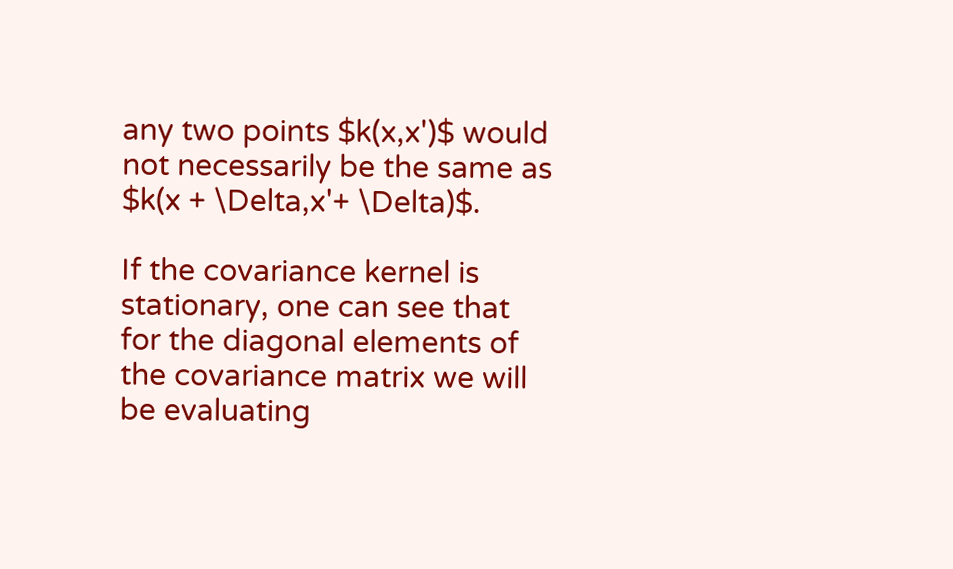any two points $k(x,x')$ would not necessarily be the same as $k(x + \Delta,x'+ \Delta)$.

If the covariance kernel is stationary, one can see that for the diagonal elements of the covariance matrix we will be evaluating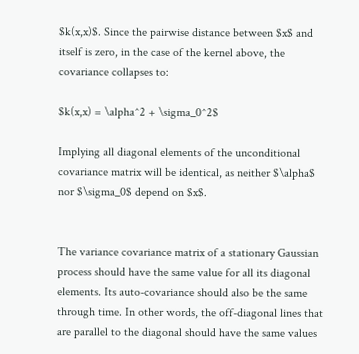$k(x,x)$. Since the pairwise distance between $x$ and itself is zero, in the case of the kernel above, the covariance collapses to:

$k(x,x) = \alpha^2 + \sigma_0^2$

Implying all diagonal elements of the unconditional covariance matrix will be identical, as neither $\alpha$ nor $\sigma_0$ depend on $x$.


The variance covariance matrix of a stationary Gaussian process should have the same value for all its diagonal elements. Its auto-covariance should also be the same through time. In other words, the off-diagonal lines that are parallel to the diagonal should have the same values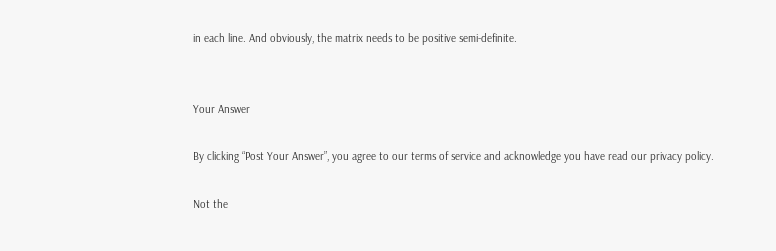in each line. And obviously, the matrix needs to be positive semi-definite.


Your Answer

By clicking “Post Your Answer”, you agree to our terms of service and acknowledge you have read our privacy policy.

Not the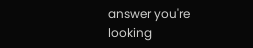answer you're looking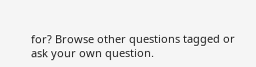for? Browse other questions tagged or ask your own question.